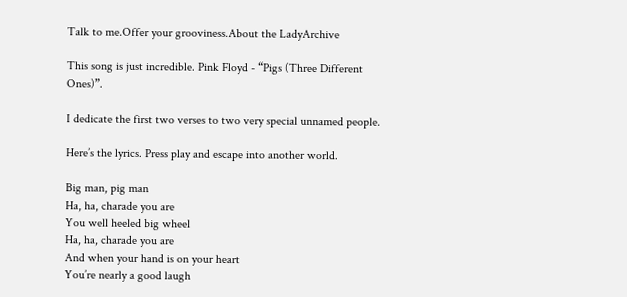Talk to me.Offer your grooviness.About the LadyArchive

This song is just incredible. Pink Floyd - “Pigs (Three Different Ones)”.

I dedicate the first two verses to two very special unnamed people.

Here’s the lyrics. Press play and escape into another world.

Big man, pig man
Ha, ha, charade you are
You well heeled big wheel
Ha, ha, charade you are
And when your hand is on your heart
You’re nearly a good laugh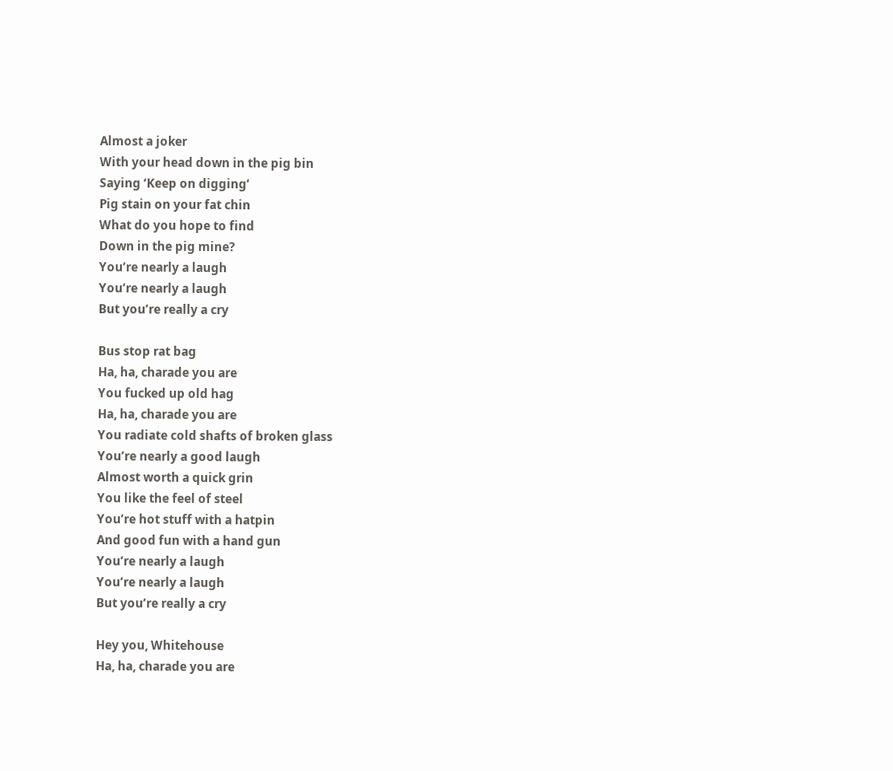Almost a joker
With your head down in the pig bin
Saying ‘Keep on digging’
Pig stain on your fat chin
What do you hope to find
Down in the pig mine?
You’re nearly a laugh
You’re nearly a laugh
But you’re really a cry

Bus stop rat bag
Ha, ha, charade you are
You fucked up old hag
Ha, ha, charade you are
You radiate cold shafts of broken glass
You’re nearly a good laugh
Almost worth a quick grin
You like the feel of steel
You’re hot stuff with a hatpin
And good fun with a hand gun
You’re nearly a laugh
You’re nearly a laugh
But you’re really a cry

Hey you, Whitehouse
Ha, ha, charade you are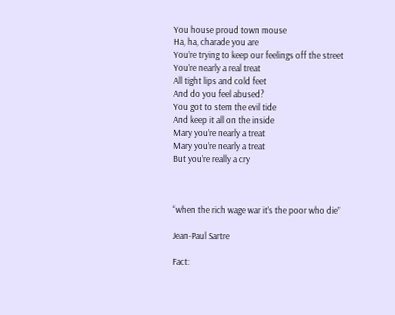You house proud town mouse
Ha, ha, charade you are
You’re trying to keep our feelings off the street
You’re nearly a real treat
All tight lips and cold feet
And do you feel abused?
You got to stem the evil tide
And keep it all on the inside
Mary you’re nearly a treat
Mary you’re nearly a treat
But you’re really a cry



“when the rich wage war it’s the poor who die”

Jean-Paul Sartre

Fact: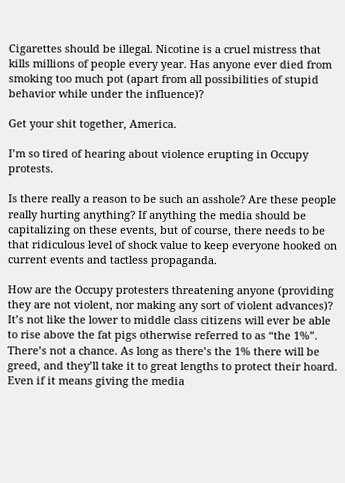Cigarettes should be illegal. Nicotine is a cruel mistress that kills millions of people every year. Has anyone ever died from smoking too much pot (apart from all possibilities of stupid behavior while under the influence)?

Get your shit together, America.

I’m so tired of hearing about violence erupting in Occupy protests.

Is there really a reason to be such an asshole? Are these people really hurting anything? If anything the media should be capitalizing on these events, but of course, there needs to be that ridiculous level of shock value to keep everyone hooked on current events and tactless propaganda.

How are the Occupy protesters threatening anyone (providing they are not violent, nor making any sort of violent advances)? It’s not like the lower to middle class citizens will ever be able to rise above the fat pigs otherwise referred to as “the 1%”. There’s not a chance. As long as there’s the 1% there will be greed, and they’ll take it to great lengths to protect their hoard. Even if it means giving the media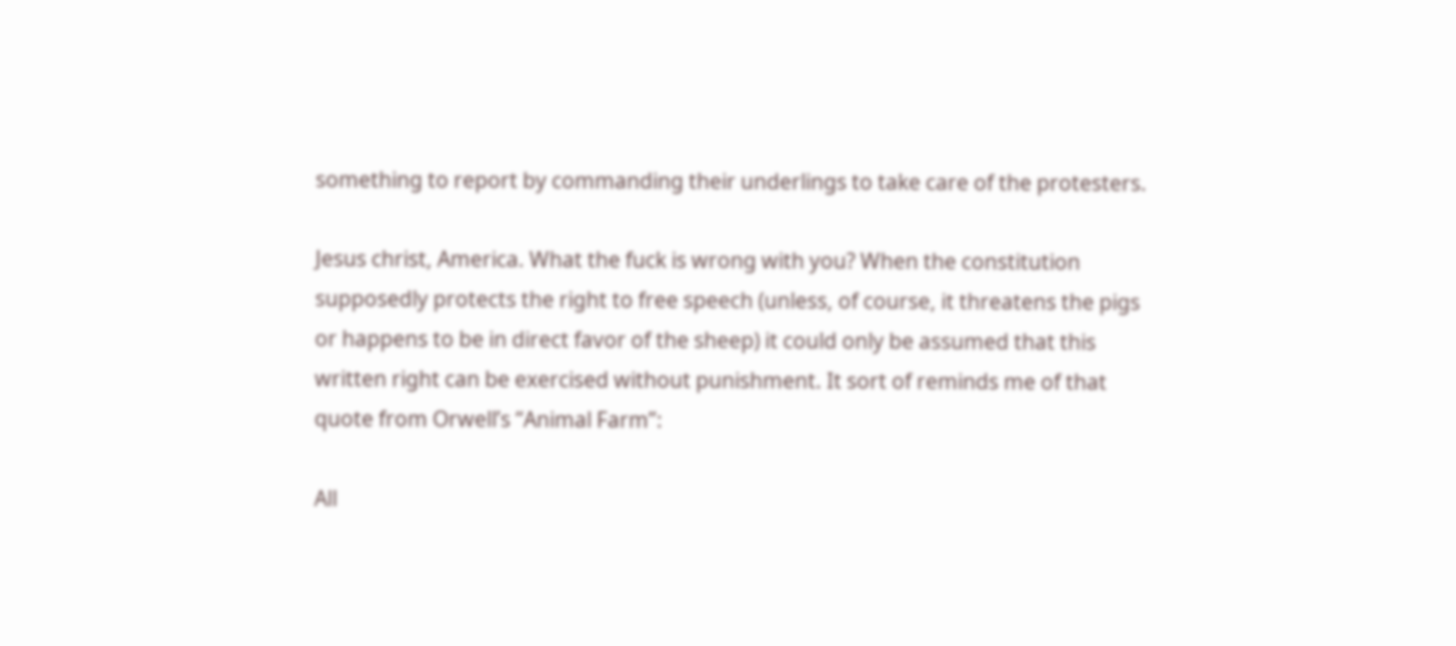something to report by commanding their underlings to take care of the protesters.

Jesus christ, America. What the fuck is wrong with you? When the constitution supposedly protects the right to free speech (unless, of course, it threatens the pigs or happens to be in direct favor of the sheep) it could only be assumed that this written right can be exercised without punishment. It sort of reminds me of that quote from Orwell’s “Animal Farm”:

All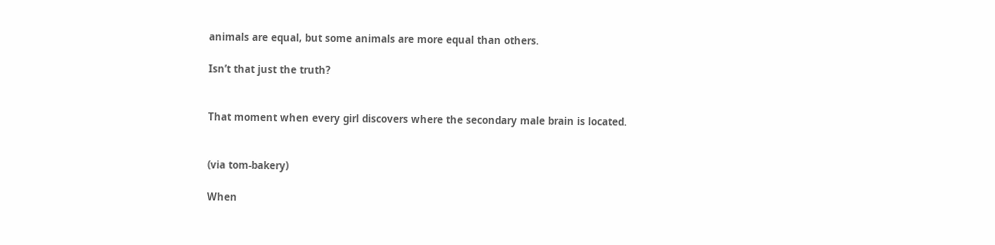animals are equal, but some animals are more equal than others.

Isn’t that just the truth?


That moment when every girl discovers where the secondary male brain is located.


(via tom-bakery)

When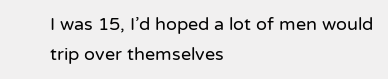I was 15, I’d hoped a lot of men would trip over themselves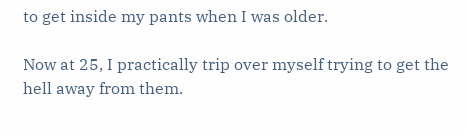to get inside my pants when I was older.

Now at 25, I practically trip over myself trying to get the hell away from them.